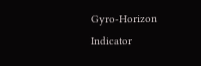Gyro-Horizon Indicator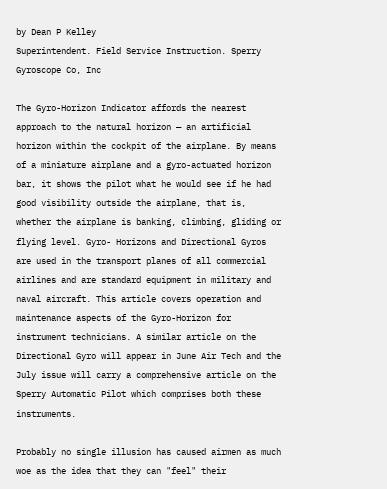by Dean P Kelley
Superintendent. Field Service Instruction. Sperry Gyroscope Co, Inc

The Gyro-Horizon Indicator affords the nearest approach to the natural horizon — an artificial horizon within the cockpit of the airplane. By means of a miniature airplane and a gyro-actuated horizon bar, it shows the pilot what he would see if he had good visibility outside the airplane, that is, whether the airplane is banking, climbing, gliding or flying level. Gyro- Horizons and Directional Gyros are used in the transport planes of all commercial airlines and are standard equipment in military and naval aircraft. This article covers operation and maintenance aspects of the Gyro-Horizon for instrument technicians. A similar article on the Directional Gyro will appear in June Air Tech and the July issue will carry a comprehensive article on the Sperry Automatic Pilot which comprises both these instruments.

Probably no single illusion has caused airmen as much woe as the idea that they can "feel" their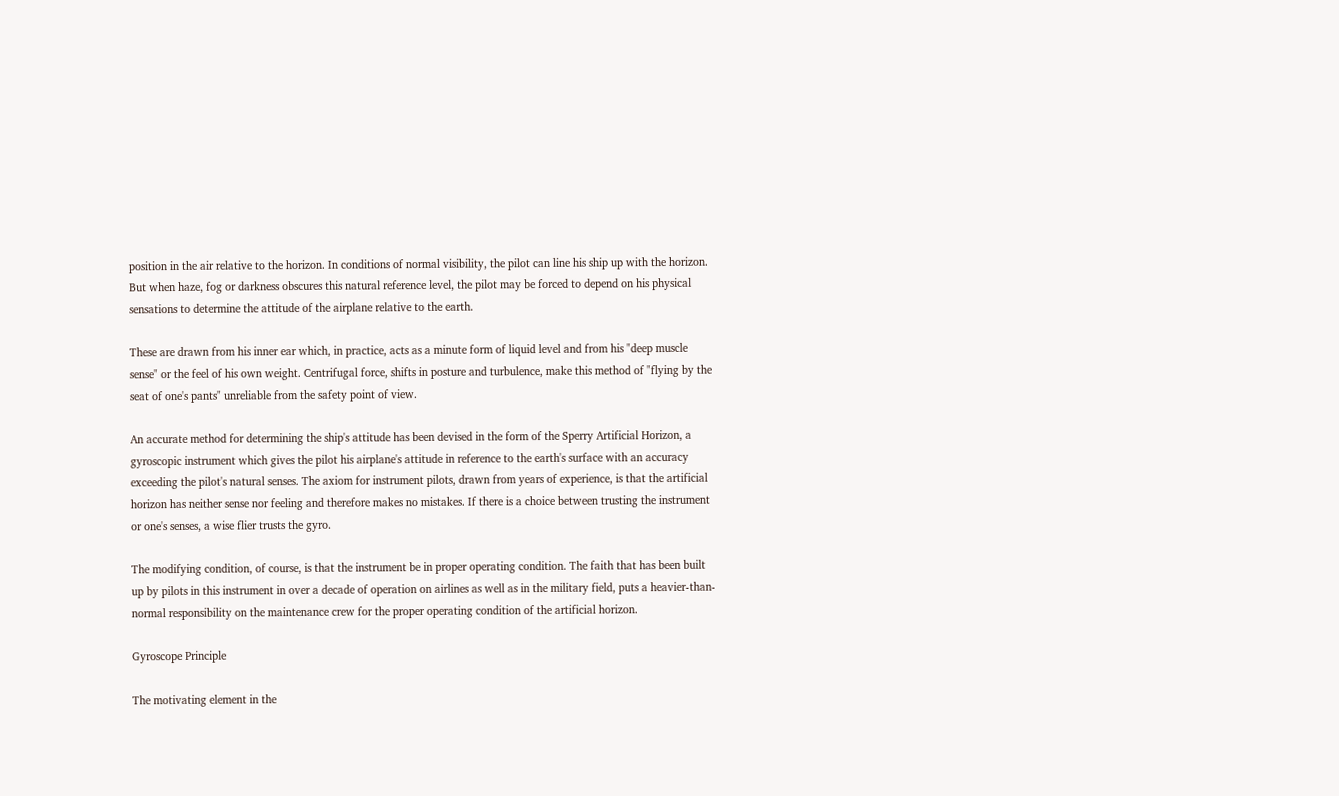position in the air relative to the horizon. In conditions of normal visibility, the pilot can line his ship up with the horizon. But when haze, fog or darkness obscures this natural reference level, the pilot may be forced to depend on his physical sensations to determine the attitude of the airplane relative to the earth.

These are drawn from his inner ear which, in practice, acts as a minute form of liquid level and from his "deep muscle sense" or the feel of his own weight. Centrifugal force, shifts in posture and turbulence, make this method of "flying by the seat of one's pants" unreliable from the safety point of view.

An accurate method for determining the ship's attitude has been devised in the form of the Sperry Artificial Horizon, a gyroscopic instrument which gives the pilot his airplane's attitude in reference to the earth's surface with an accuracy exceeding the pilot's natural senses. The axiom for instrument pilots, drawn from years of experience, is that the artificial horizon has neither sense nor feeling and therefore makes no mistakes. If there is a choice between trusting the instrument or one's senses, a wise flier trusts the gyro.

The modifying condition, of course, is that the instrument be in proper operating condition. The faith that has been built up by pilots in this instrument in over a decade of operation on airlines as well as in the military field, puts a heavier-than-normal responsibility on the maintenance crew for the proper operating condition of the artificial horizon.

Gyroscope Principle

The motivating element in the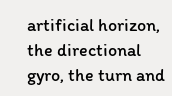artificial horizon, the directional gyro, the turn and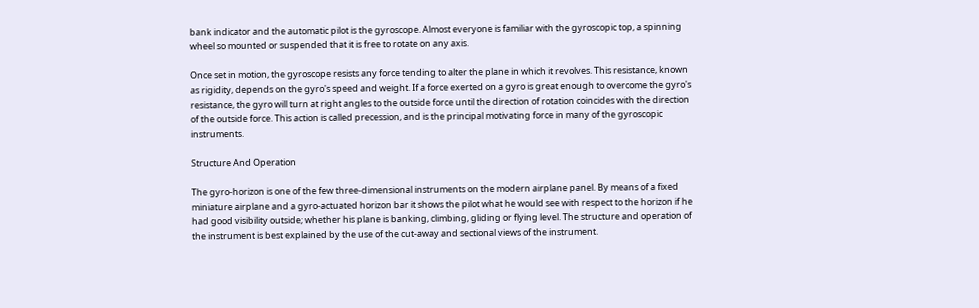bank indicator and the automatic pilot is the gyroscope. Almost everyone is familiar with the gyroscopic top, a spinning wheel so mounted or suspended that it is free to rotate on any axis.

Once set in motion, the gyroscope resists any force tending to alter the plane in which it revolves. This resistance, known as rigidity, depends on the gyro's speed and weight. If a force exerted on a gyro is great enough to overcome the gyro's resistance, the gyro will turn at right angles to the outside force until the direction of rotation coincides with the direction of the outside force. This action is called precession, and is the principal motivating force in many of the gyroscopic instruments.

Structure And Operation

The gyro-horizon is one of the few three-dimensional instruments on the modern airplane panel. By means of a fixed miniature airplane and a gyro-actuated horizon bar it shows the pilot what he would see with respect to the horizon if he had good visibility outside; whether his plane is banking, climbing, gliding or flying level. The structure and operation of the instrument is best explained by the use of the cut-away and sectional views of the instrument.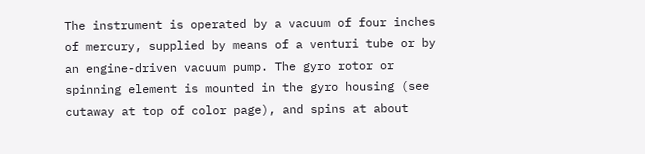The instrument is operated by a vacuum of four inches of mercury, supplied by means of a venturi tube or by an engine-driven vacuum pump. The gyro rotor or spinning element is mounted in the gyro housing (see cutaway at top of color page), and spins at about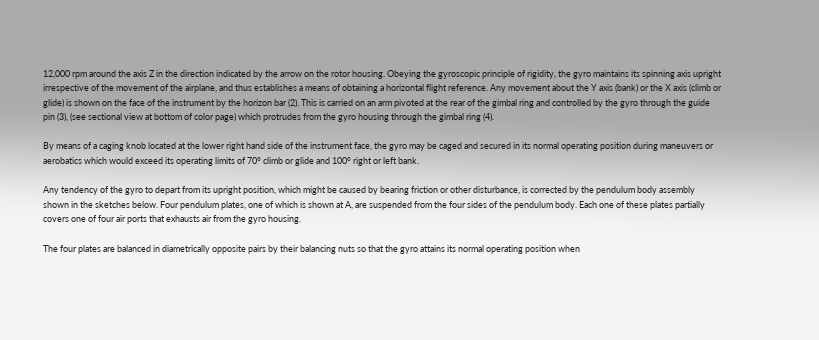12,000 rpm around the axis Z in the direction indicated by the arrow on the rotor housing. Obeying the gyroscopic principle of rigidity, the gyro maintains its spinning axis upright irrespective of the movement of the airplane, and thus establishes a means of obtaining a horizontal flight reference. Any movement about the Y axis (bank) or the X axis (climb or glide) is shown on the face of the instrument by the horizon bar (2). This is carried on an arm pivoted at the rear of the gimbal ring and controlled by the gyro through the guide pin (3), (see sectional view at bottom of color page) which protrudes from the gyro housing through the gimbal ring (4).

By means of a caging knob located at the lower right hand side of the instrument face, the gyro may be caged and secured in its normal operating position during maneuvers or aerobatics which would exceed its operating limits of 70° climb or glide and 100° right or left bank.

Any tendency of the gyro to depart from its upright position, which might be caused by bearing friction or other disturbance, is corrected by the pendulum body assembly shown in the sketches below. Four pendulum plates, one of which is shown at A, are suspended from the four sides of the pendulum body. Each one of these plates partially covers one of four air ports that exhausts air from the gyro housing.

The four plates are balanced in diametrically opposite pairs by their balancing nuts so that the gyro attains its normal operating position when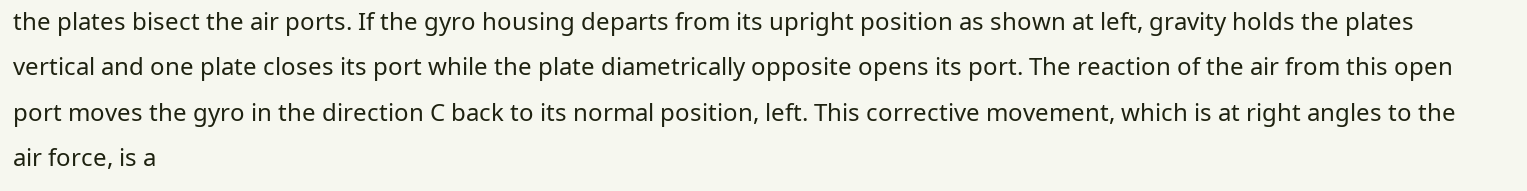the plates bisect the air ports. If the gyro housing departs from its upright position as shown at left, gravity holds the plates vertical and one plate closes its port while the plate diametrically opposite opens its port. The reaction of the air from this open port moves the gyro in the direction C back to its normal position, left. This corrective movement, which is at right angles to the air force, is a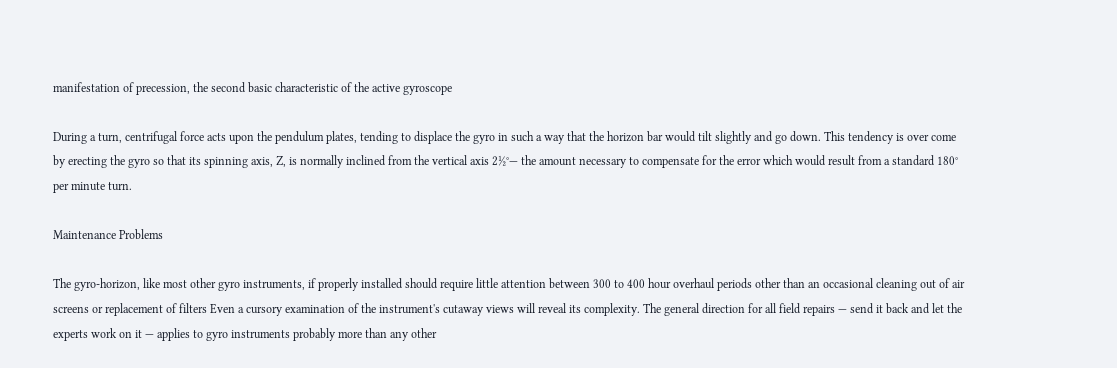manifestation of precession, the second basic characteristic of the active gyroscope

During a turn, centrifugal force acts upon the pendulum plates, tending to displace the gyro in such a way that the horizon bar would tilt slightly and go down. This tendency is over come by erecting the gyro so that its spinning axis, Z, is normally inclined from the vertical axis 2½°— the amount necessary to compensate for the error which would result from a standard 180° per minute turn.

Maintenance Problems

The gyro-horizon, like most other gyro instruments, if properly installed should require little attention between 300 to 400 hour overhaul periods other than an occasional cleaning out of air screens or replacement of filters Even a cursory examination of the instrument's cutaway views will reveal its complexity. The general direction for all field repairs — send it back and let the experts work on it — applies to gyro instruments probably more than any other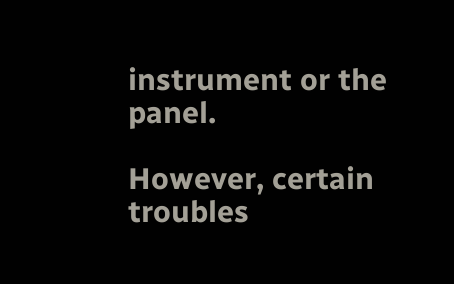instrument or the panel.

However, certain troubles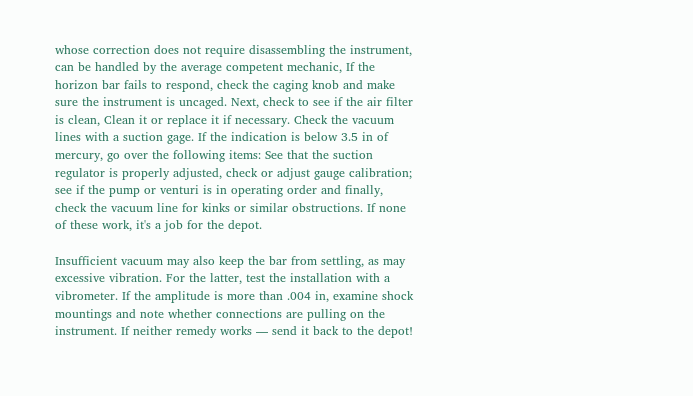whose correction does not require disassembling the instrument, can be handled by the average competent mechanic, If the horizon bar fails to respond, check the caging knob and make sure the instrument is uncaged. Next, check to see if the air filter is clean, Clean it or replace it if necessary. Check the vacuum lines with a suction gage. If the indication is below 3.5 in of mercury, go over the following items: See that the suction regulator is properly adjusted, check or adjust gauge calibration; see if the pump or venturi is in operating order and finally, check the vacuum line for kinks or similar obstructions. If none of these work, it's a job for the depot.

Insufficient vacuum may also keep the bar from settling, as may excessive vibration. For the latter, test the installation with a vibrometer. If the amplitude is more than .004 in, examine shock mountings and note whether connections are pulling on the instrument. If neither remedy works — send it back to the depot!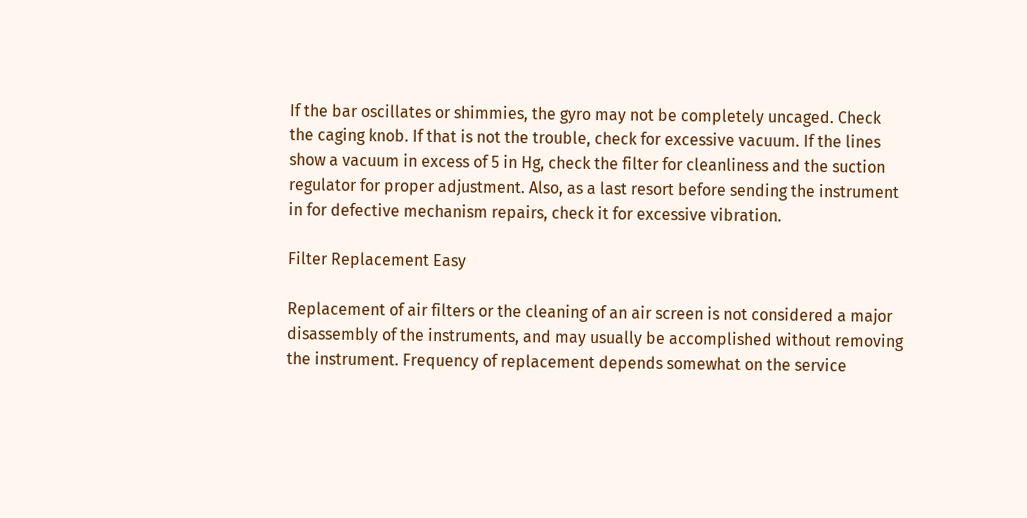If the bar oscillates or shimmies, the gyro may not be completely uncaged. Check the caging knob. If that is not the trouble, check for excessive vacuum. If the lines show a vacuum in excess of 5 in Hg, check the filter for cleanliness and the suction regulator for proper adjustment. Also, as a last resort before sending the instrument in for defective mechanism repairs, check it for excessive vibration.

Filter Replacement Easy

Replacement of air filters or the cleaning of an air screen is not considered a major disassembly of the instruments, and may usually be accomplished without removing the instrument. Frequency of replacement depends somewhat on the service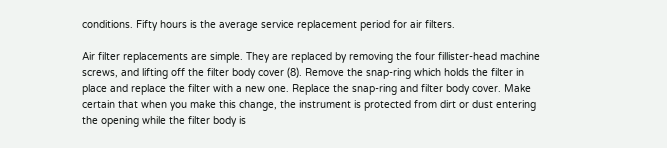conditions. Fifty hours is the average service replacement period for air filters.

Air filter replacements are simple. They are replaced by removing the four fillister-head machine screws, and lifting off the filter body cover (8). Remove the snap-ring which holds the filter in place and replace the filter with a new one. Replace the snap-ring and filter body cover. Make certain that when you make this change, the instrument is protected from dirt or dust entering the opening while the filter body is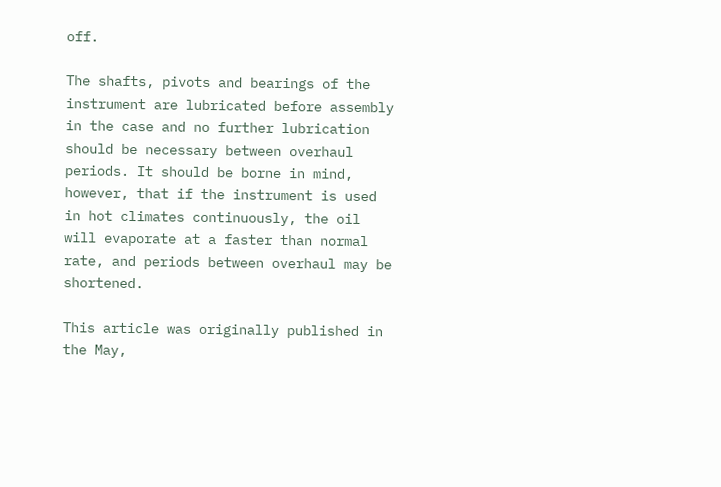off.

The shafts, pivots and bearings of the instrument are lubricated before assembly in the case and no further lubrication should be necessary between overhaul periods. It should be borne in mind, however, that if the instrument is used in hot climates continuously, the oil will evaporate at a faster than normal rate, and periods between overhaul may be shortened.

This article was originally published in the May,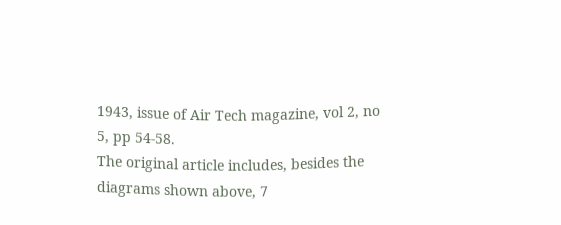1943, issue of Air Tech magazine, vol 2, no 5, pp 54-58.
The original article includes, besides the diagrams shown above, 7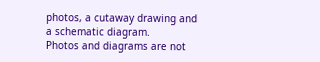photos, a cutaway drawing and a schematic diagram.
Photos and diagrams are not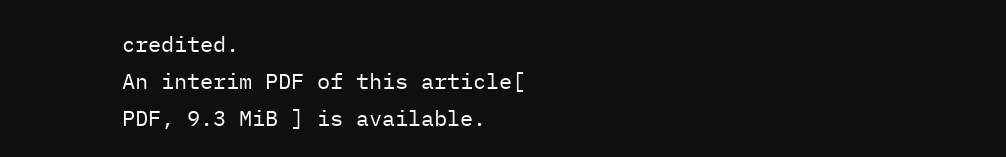credited.
An interim PDF of this article[ PDF, 9.3 MiB ] is available.